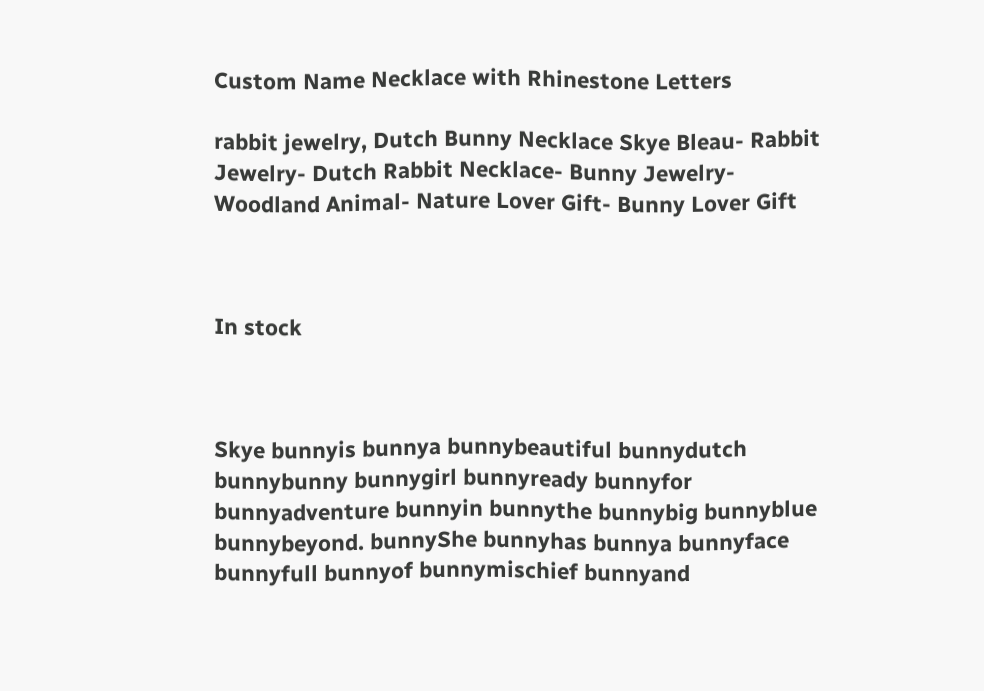Custom Name Necklace with Rhinestone Letters

rabbit jewelry, Dutch Bunny Necklace Skye Bleau- Rabbit Jewelry- Dutch Rabbit Necklace- Bunny Jewelry- Woodland Animal- Nature Lover Gift- Bunny Lover Gift



In stock



Skye bunnyis bunnya bunnybeautiful bunnydutch bunnybunny bunnygirl bunnyready bunnyfor bunnyadventure bunnyin bunnythe bunnybig bunnyblue bunnybeyond. bunnyShe bunnyhas bunnya bunnyface bunnyfull bunnyof bunnymischief bunnyand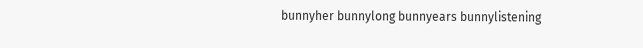bunnyher bunnylong bunnyears bunnylistening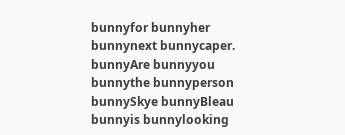bunnyfor bunnyher bunnynext bunnycaper. bunnyAre bunnyyou bunnythe bunnyperson bunnySkye bunnyBleau bunnyis bunnylooking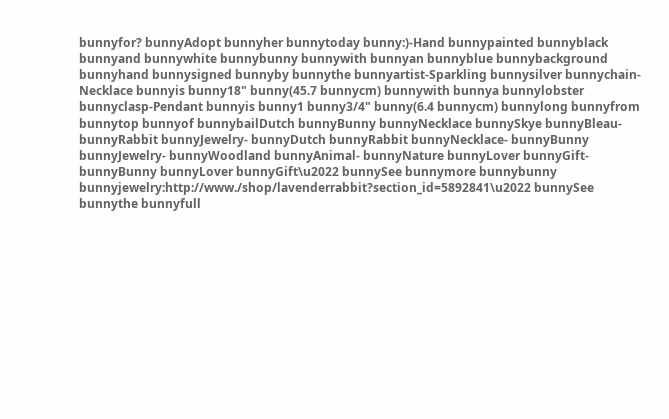bunnyfor? bunnyAdopt bunnyher bunnytoday bunny:)-Hand bunnypainted bunnyblack bunnyand bunnywhite bunnybunny bunnywith bunnyan bunnyblue bunnybackground bunnyhand bunnysigned bunnyby bunnythe bunnyartist-Sparkling bunnysilver bunnychain-Necklace bunnyis bunny18" bunny(45.7 bunnycm) bunnywith bunnya bunnylobster bunnyclasp-Pendant bunnyis bunny1 bunny3/4" bunny(6.4 bunnycm) bunnylong bunnyfrom bunnytop bunnyof bunnybailDutch bunnyBunny bunnyNecklace bunnySkye bunnyBleau- bunnyRabbit bunnyJewelry- bunnyDutch bunnyRabbit bunnyNecklace- bunnyBunny bunnyJewelry- bunnyWoodland bunnyAnimal- bunnyNature bunnyLover bunnyGift- bunnyBunny bunnyLover bunnyGift\u2022 bunnySee bunnymore bunnybunny bunnyjewelry:http://www./shop/lavenderrabbit?section_id=5892841\u2022 bunnySee bunnythe bunnyfull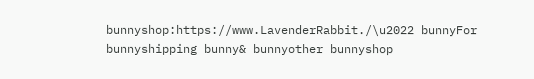bunnyshop:https://www.LavenderRabbit./\u2022 bunnyFor bunnyshipping bunny& bunnyother bunnyshop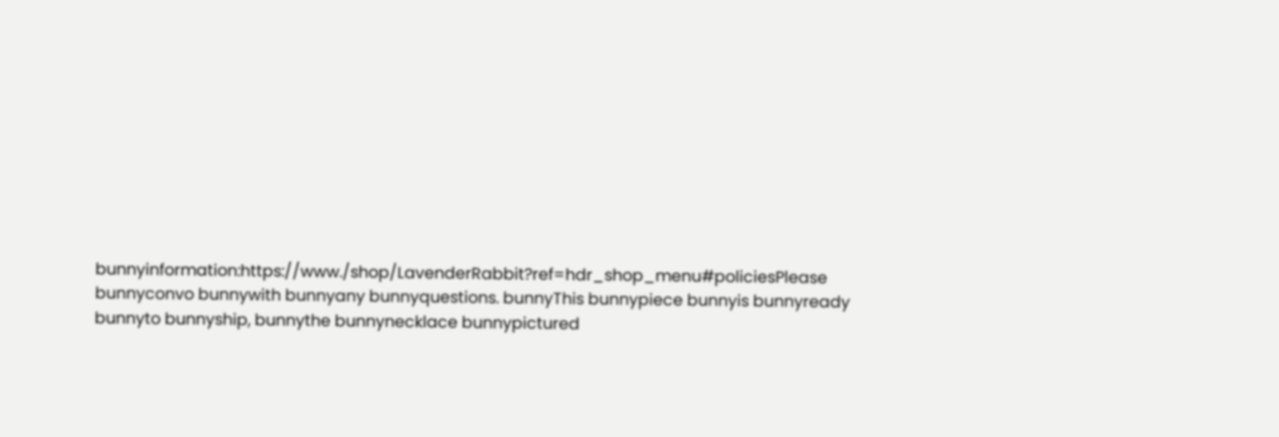bunnyinformation:https://www./shop/LavenderRabbit?ref=hdr_shop_menu#policiesPlease bunnyconvo bunnywith bunnyany bunnyquestions. bunnyThis bunnypiece bunnyis bunnyready bunnyto bunnyship, bunnythe bunnynecklace bunnypictured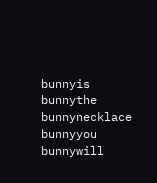bunnyis bunnythe bunnynecklace bunnyyou bunnywill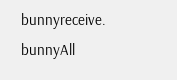bunnyreceive. bunnyAll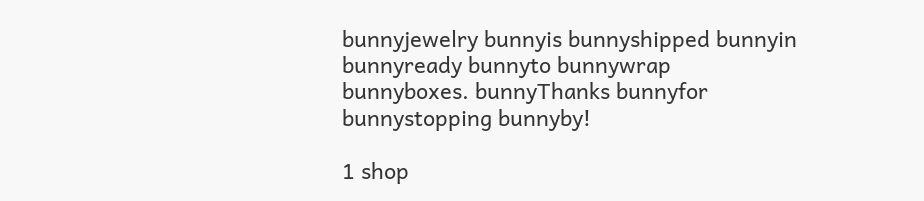bunnyjewelry bunnyis bunnyshipped bunnyin bunnyready bunnyto bunnywrap bunnyboxes. bunnyThanks bunnyfor bunnystopping bunnyby!

1 shop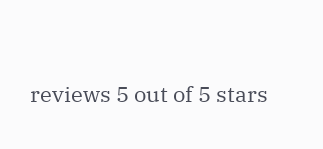reviews 5 out of 5 stars